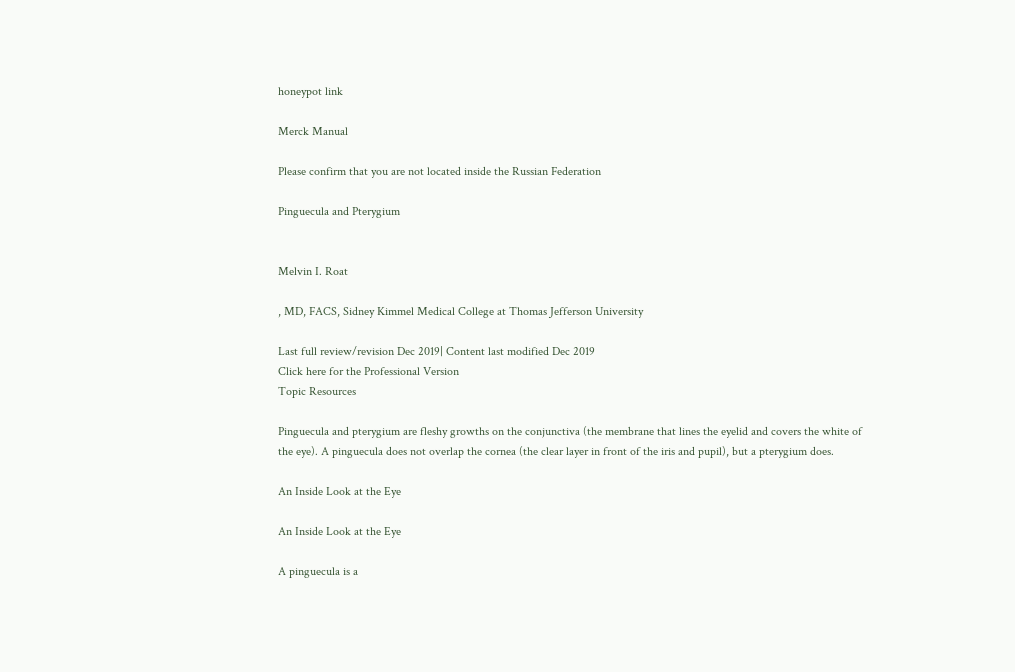honeypot link

Merck Manual

Please confirm that you are not located inside the Russian Federation

Pinguecula and Pterygium


Melvin I. Roat

, MD, FACS, Sidney Kimmel Medical College at Thomas Jefferson University

Last full review/revision Dec 2019| Content last modified Dec 2019
Click here for the Professional Version
Topic Resources

Pinguecula and pterygium are fleshy growths on the conjunctiva (the membrane that lines the eyelid and covers the white of the eye). A pinguecula does not overlap the cornea (the clear layer in front of the iris and pupil), but a pterygium does.

An Inside Look at the Eye

An Inside Look at the Eye

A pinguecula is a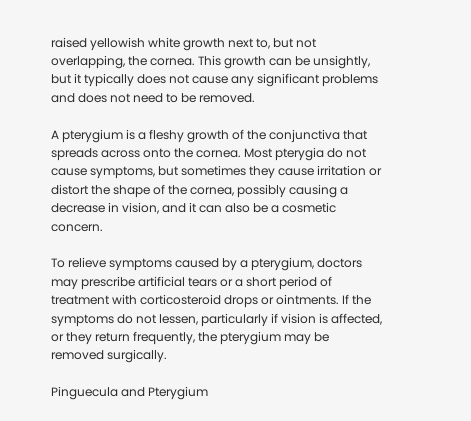raised yellowish white growth next to, but not overlapping, the cornea. This growth can be unsightly, but it typically does not cause any significant problems and does not need to be removed.

A pterygium is a fleshy growth of the conjunctiva that spreads across onto the cornea. Most pterygia do not cause symptoms, but sometimes they cause irritation or distort the shape of the cornea, possibly causing a decrease in vision, and it can also be a cosmetic concern.

To relieve symptoms caused by a pterygium, doctors may prescribe artificial tears or a short period of treatment with corticosteroid drops or ointments. If the symptoms do not lessen, particularly if vision is affected, or they return frequently, the pterygium may be removed surgically.

Pinguecula and Pterygium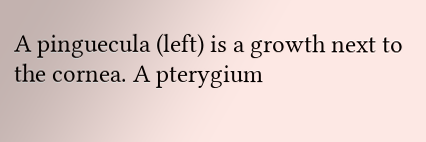A pinguecula (left) is a growth next to the cornea. A pterygium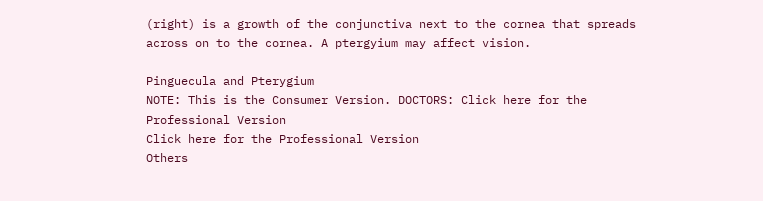(right) is a growth of the conjunctiva next to the cornea that spreads across on to the cornea. A ptergyium may affect vision.

Pinguecula and Pterygium
NOTE: This is the Consumer Version. DOCTORS: Click here for the Professional Version
Click here for the Professional Version
Others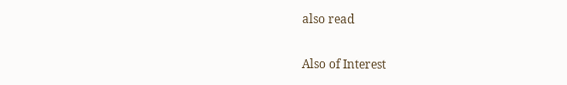also read

Also of Interest